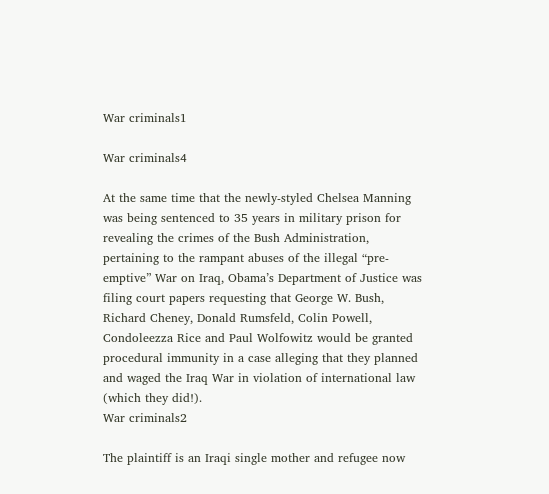War criminals1

War criminals4

At the same time that the newly-styled Chelsea Manning was being sentenced to 35 years in military prison for revealing the crimes of the Bush Administration, pertaining to the rampant abuses of the illegal “pre-emptive” War on Iraq, Obama’s Department of Justice was filing court papers requesting that George W. Bush, Richard Cheney, Donald Rumsfeld, Colin Powell, Condoleezza Rice and Paul Wolfowitz would be granted procedural immunity in a case alleging that they planned and waged the Iraq War in violation of international law (which they did!).
War criminals2

The plaintiff is an Iraqi single mother and refugee now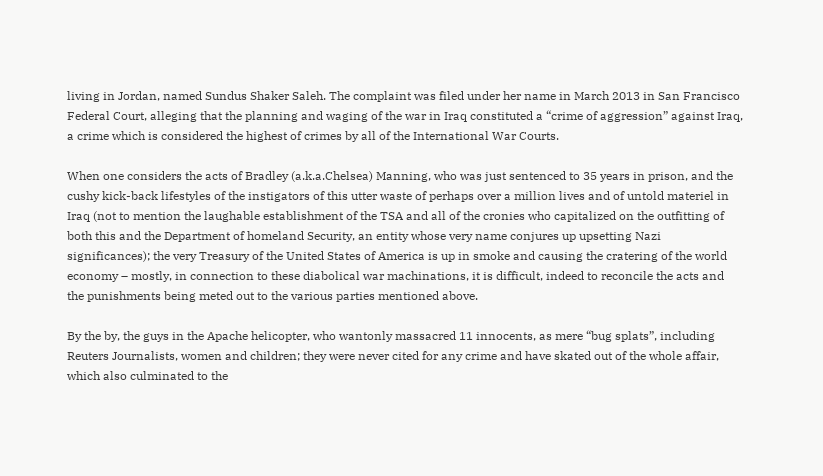living in Jordan, named Sundus Shaker Saleh. The complaint was filed under her name in March 2013 in San Francisco Federal Court, alleging that the planning and waging of the war in Iraq constituted a “crime of aggression” against Iraq, a crime which is considered the highest of crimes by all of the International War Courts.

When one considers the acts of Bradley (a.k.a.Chelsea) Manning, who was just sentenced to 35 years in prison, and the cushy kick-back lifestyles of the instigators of this utter waste of perhaps over a million lives and of untold materiel in Iraq (not to mention the laughable establishment of the TSA and all of the cronies who capitalized on the outfitting of both this and the Department of homeland Security, an entity whose very name conjures up upsetting Nazi significances); the very Treasury of the United States of America is up in smoke and causing the cratering of the world economy – mostly, in connection to these diabolical war machinations, it is difficult, indeed to reconcile the acts and the punishments being meted out to the various parties mentioned above.

By the by, the guys in the Apache helicopter, who wantonly massacred 11 innocents, as mere “bug splats”, including Reuters Journalists, women and children; they were never cited for any crime and have skated out of the whole affair, which also culminated to the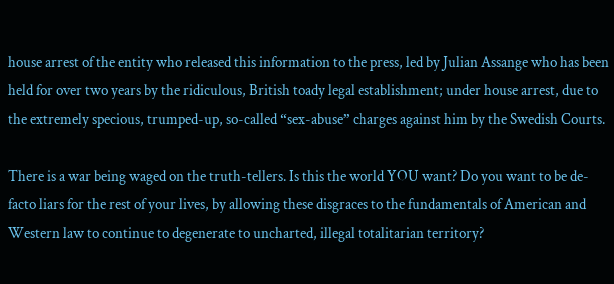house arrest of the entity who released this information to the press, led by Julian Assange who has been held for over two years by the ridiculous, British toady legal establishment; under house arrest, due to the extremely specious, trumped-up, so-called “sex-abuse” charges against him by the Swedish Courts.

There is a war being waged on the truth-tellers. Is this the world YOU want? Do you want to be de-facto liars for the rest of your lives, by allowing these disgraces to the fundamentals of American and Western law to continue to degenerate to uncharted, illegal totalitarian territory?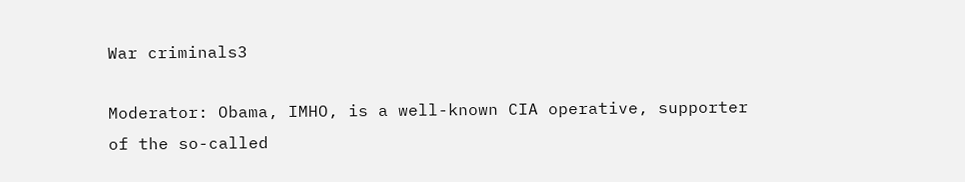War criminals3

Moderator: Obama, IMHO, is a well-known CIA operative, supporter of the so-called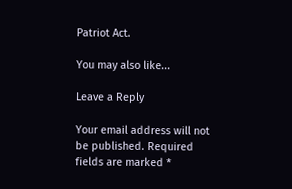Patriot Act.

You may also like...

Leave a Reply

Your email address will not be published. Required fields are marked *